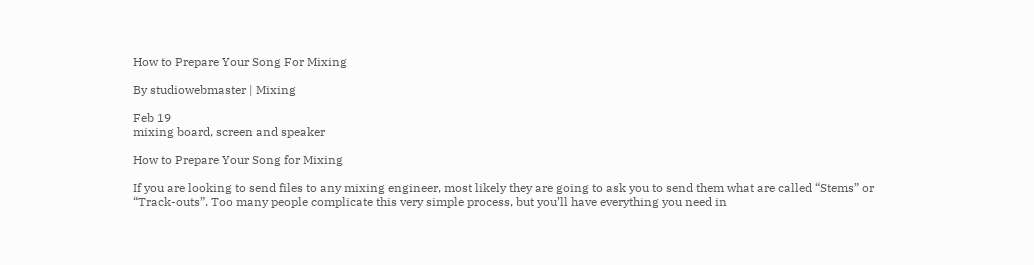How to Prepare Your Song For Mixing

By studiowebmaster | Mixing

Feb 19
mixing board, screen and speaker

How to Prepare Your Song for Mixing

If you are looking to send files to any mixing engineer, most likely they are going to ask you to send them what are called “Stems” or “Track-outs”. Too many people complicate this very simple process, but you’ll have everything you need in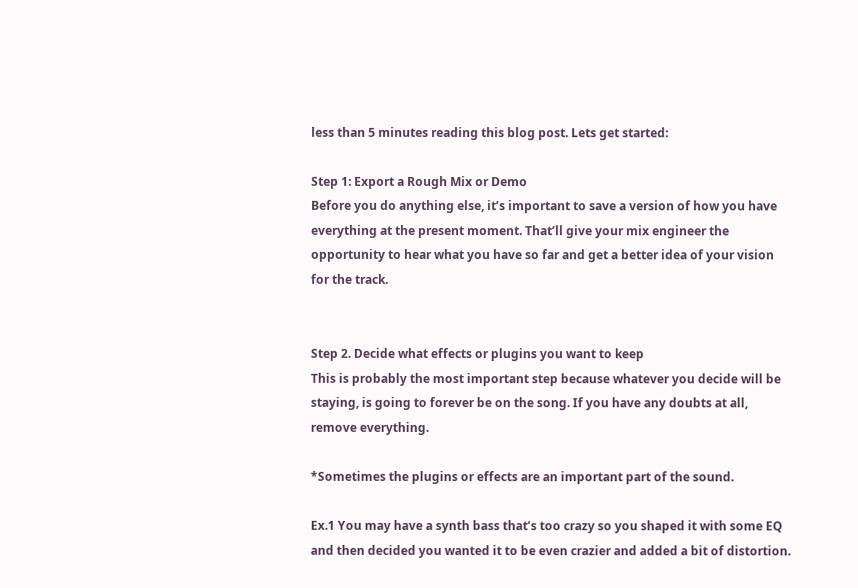less than 5 minutes reading this blog post. Lets get started:

Step 1: Export a Rough Mix or Demo
Before you do anything else, it’s important to save a version of how you have everything at the present moment. That’ll give your mix engineer the opportunity to hear what you have so far and get a better idea of your vision for the track.


Step 2. Decide what effects or plugins you want to keep
This is probably the most important step because whatever you decide will be staying, is going to forever be on the song. If you have any doubts at all, remove everything.

*Sometimes the plugins or effects are an important part of the sound.

Ex.1 You may have a synth bass that’s too crazy so you shaped it with some EQ and then decided you wanted it to be even crazier and added a bit of distortion.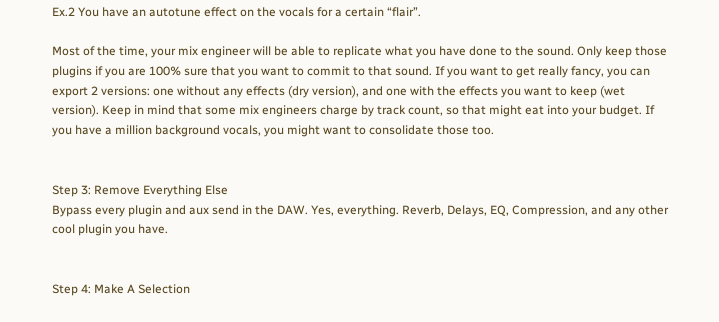Ex.2 You have an autotune effect on the vocals for a certain “flair”.

Most of the time, your mix engineer will be able to replicate what you have done to the sound. Only keep those plugins if you are 100% sure that you want to commit to that sound. If you want to get really fancy, you can export 2 versions: one without any effects (dry version), and one with the effects you want to keep (wet version). Keep in mind that some mix engineers charge by track count, so that might eat into your budget. If you have a million background vocals, you might want to consolidate those too.


Step 3: Remove Everything Else
Bypass every plugin and aux send in the DAW. Yes, everything. Reverb, Delays, EQ, Compression, and any other cool plugin you have.


Step 4: Make A Selection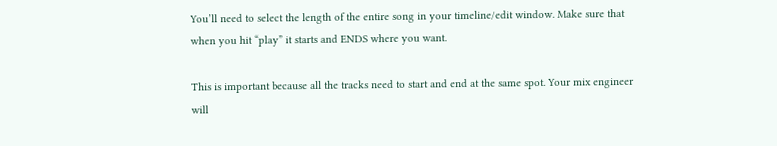You’ll need to select the length of the entire song in your timeline/edit window. Make sure that when you hit “play” it starts and ENDS where you want.

This is important because all the tracks need to start and end at the same spot. Your mix engineer will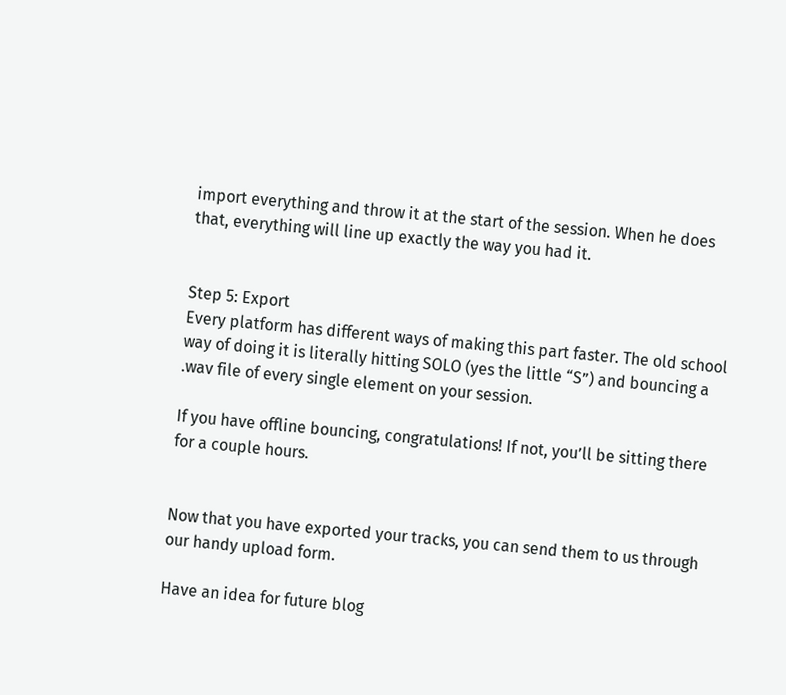import everything and throw it at the start of the session. When he does that, everything will line up exactly the way you had it.


Step 5: Export
Every platform has different ways of making this part faster. The old school way of doing it is literally hitting SOLO (yes the little “S”) and bouncing a .wav file of every single element on your session.

If you have offline bouncing, congratulations! If not, you’ll be sitting there for a couple hours.


Now that you have exported your tracks, you can send them to us through our handy upload form.

Have an idea for future blog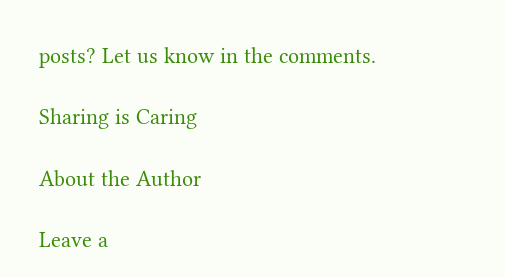posts? Let us know in the comments.

Sharing is Caring

About the Author

Leave a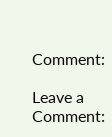Comment:

Leave a Comment: